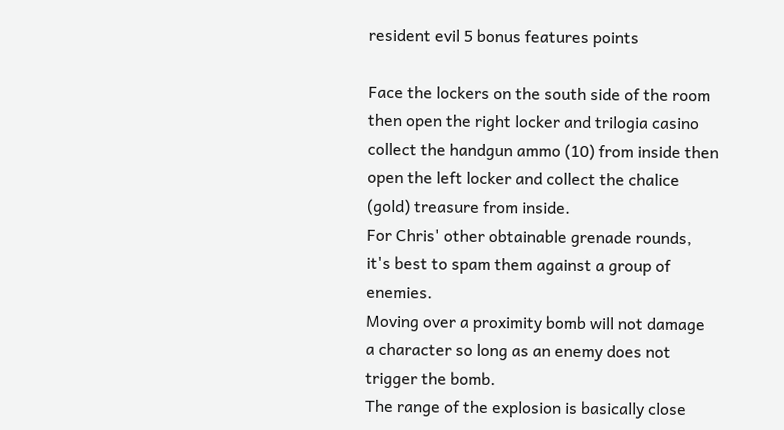resident evil 5 bonus features points

Face the lockers on the south side of the room then open the right locker and trilogia casino collect the handgun ammo (10) from inside then open the left locker and collect the chalice (gold) treasure from inside.
For Chris' other obtainable grenade rounds, it's best to spam them against a group of enemies.
Moving over a proximity bomb will not damage a character so long as an enemy does not trigger the bomb.
The range of the explosion is basically close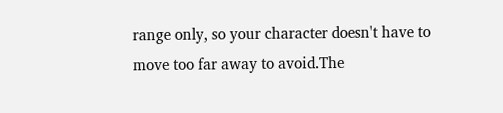range only, so your character doesn't have to move too far away to avoid.The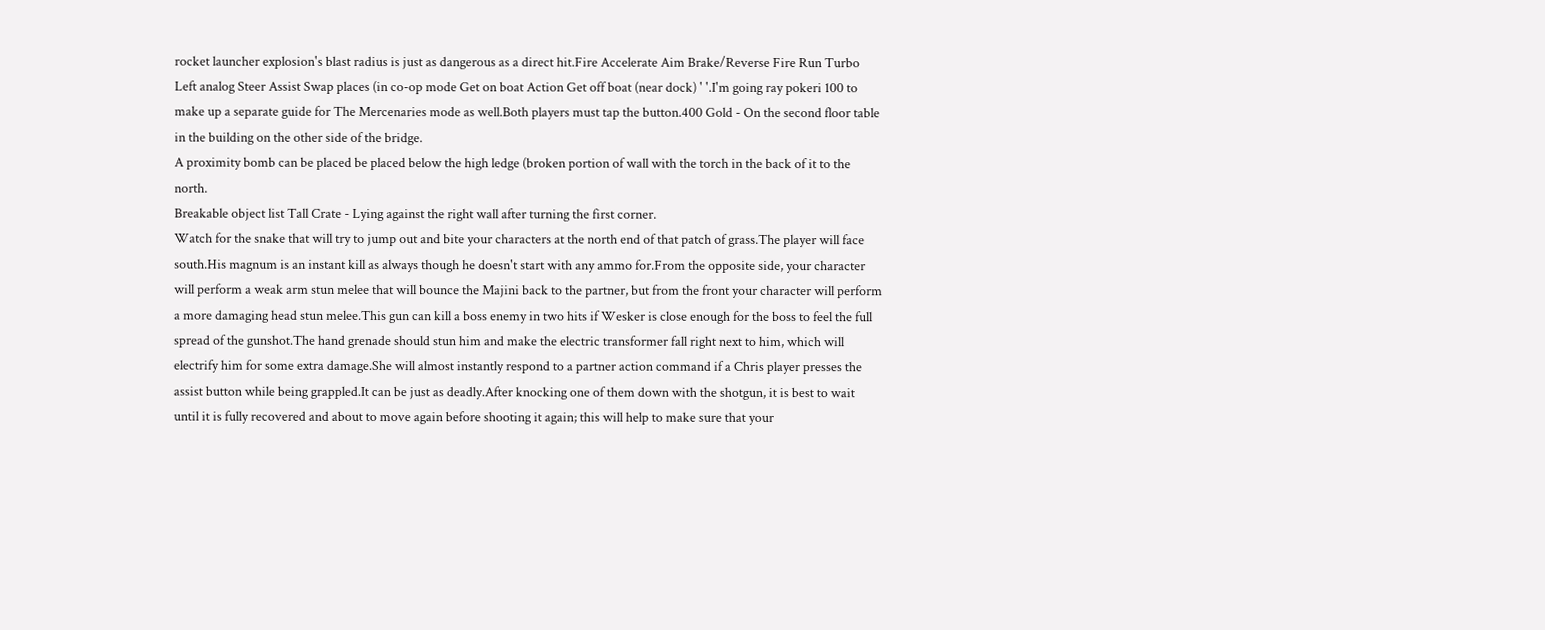rocket launcher explosion's blast radius is just as dangerous as a direct hit.Fire Accelerate Aim Brake/Reverse Fire Run Turbo Left analog Steer Assist Swap places (in co-op mode Get on boat Action Get off boat (near dock) ' '.I'm going ray pokeri 100 to make up a separate guide for The Mercenaries mode as well.Both players must tap the button.400 Gold - On the second floor table in the building on the other side of the bridge.
A proximity bomb can be placed be placed below the high ledge (broken portion of wall with the torch in the back of it to the north.
Breakable object list Tall Crate - Lying against the right wall after turning the first corner.
Watch for the snake that will try to jump out and bite your characters at the north end of that patch of grass.The player will face south.His magnum is an instant kill as always though he doesn't start with any ammo for.From the opposite side, your character will perform a weak arm stun melee that will bounce the Majini back to the partner, but from the front your character will perform a more damaging head stun melee.This gun can kill a boss enemy in two hits if Wesker is close enough for the boss to feel the full spread of the gunshot.The hand grenade should stun him and make the electric transformer fall right next to him, which will electrify him for some extra damage.She will almost instantly respond to a partner action command if a Chris player presses the assist button while being grappled.It can be just as deadly.After knocking one of them down with the shotgun, it is best to wait until it is fully recovered and about to move again before shooting it again; this will help to make sure that your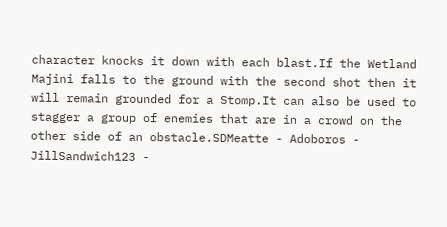character knocks it down with each blast.If the Wetland Majini falls to the ground with the second shot then it will remain grounded for a Stomp.It can also be used to stagger a group of enemies that are in a crowd on the other side of an obstacle.SDMeatte - Adoboros - JillSandwich123 -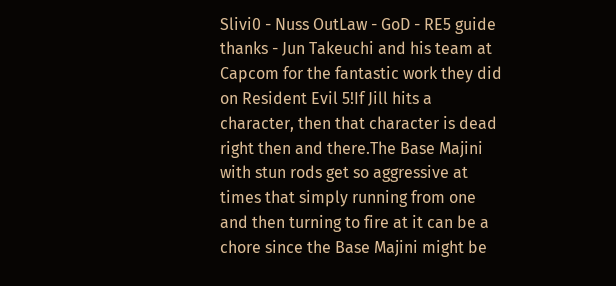Slivi0 - Nuss OutLaw - GoD - RE5 guide thanks - Jun Takeuchi and his team at Capcom for the fantastic work they did on Resident Evil 5!If Jill hits a character, then that character is dead right then and there.The Base Majini with stun rods get so aggressive at times that simply running from one and then turning to fire at it can be a chore since the Base Majini might be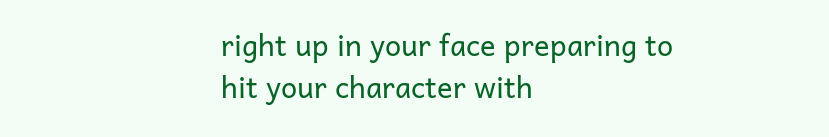right up in your face preparing to hit your character with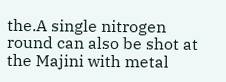the.A single nitrogen round can also be shot at the Majini with metal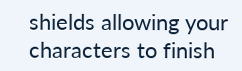shields allowing your characters to finish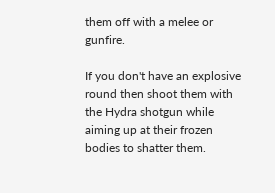them off with a melee or gunfire.

If you don't have an explosive round then shoot them with the Hydra shotgun while aiming up at their frozen bodies to shatter them.